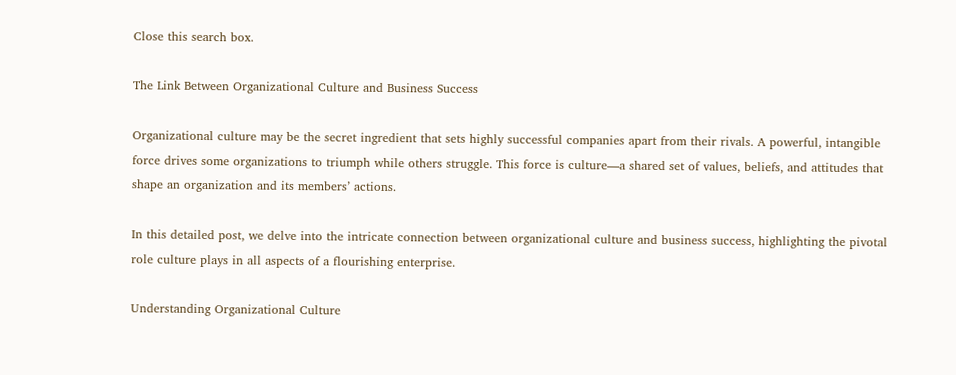Close this search box.

The Link Between Organizational Culture and Business Success

Organizational culture may be the secret ingredient that sets highly successful companies apart from their rivals. A powerful, intangible force drives some organizations to triumph while others struggle. This force is culture—a shared set of values, beliefs, and attitudes that shape an organization and its members’ actions.

In this detailed post, we delve into the intricate connection between organizational culture and business success, highlighting the pivotal role culture plays in all aspects of a flourishing enterprise.

Understanding Organizational Culture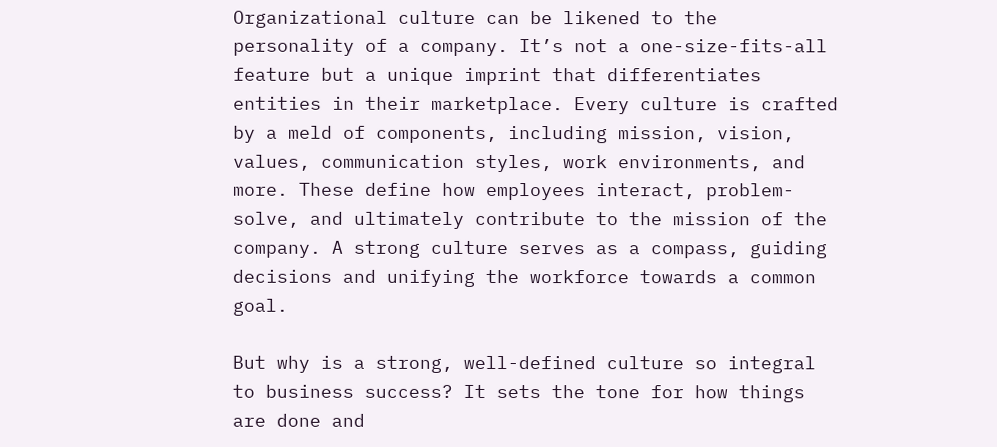Organizational culture can be likened to the personality of a company. It’s not a one-size-fits-all feature but a unique imprint that differentiates entities in their marketplace. Every culture is crafted by a meld of components, including mission, vision, values, communication styles, work environments, and more. These define how employees interact, problem-solve, and ultimately contribute to the mission of the company. A strong culture serves as a compass, guiding decisions and unifying the workforce towards a common goal.

But why is a strong, well-defined culture so integral to business success? It sets the tone for how things are done and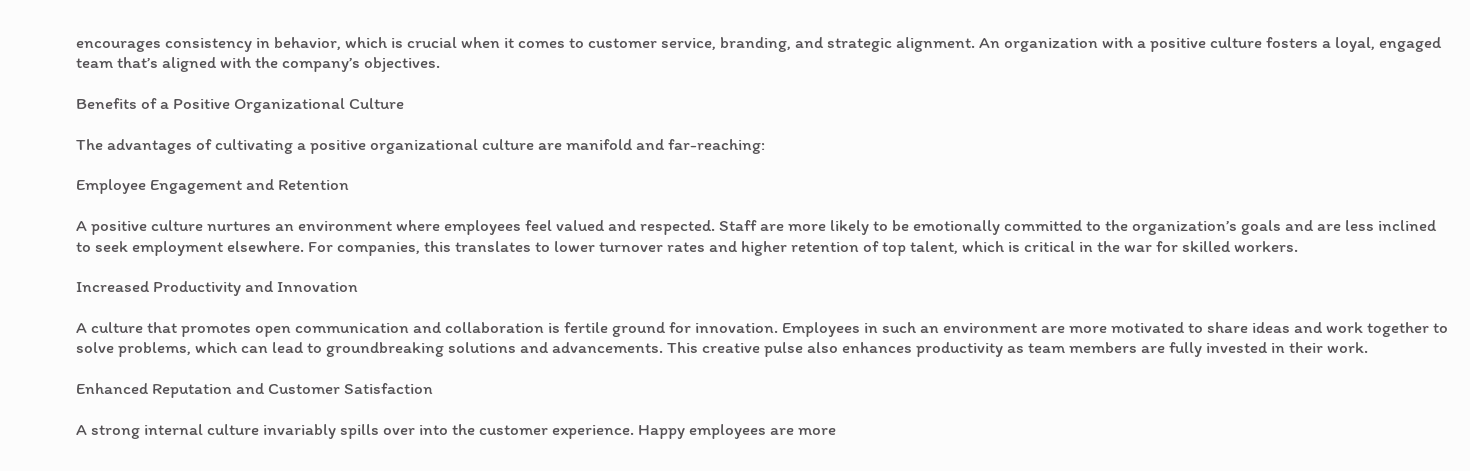encourages consistency in behavior, which is crucial when it comes to customer service, branding, and strategic alignment. An organization with a positive culture fosters a loyal, engaged team that’s aligned with the company’s objectives.

Benefits of a Positive Organizational Culture

The advantages of cultivating a positive organizational culture are manifold and far-reaching:

Employee Engagement and Retention

A positive culture nurtures an environment where employees feel valued and respected. Staff are more likely to be emotionally committed to the organization’s goals and are less inclined to seek employment elsewhere. For companies, this translates to lower turnover rates and higher retention of top talent, which is critical in the war for skilled workers.

Increased Productivity and Innovation

A culture that promotes open communication and collaboration is fertile ground for innovation. Employees in such an environment are more motivated to share ideas and work together to solve problems, which can lead to groundbreaking solutions and advancements. This creative pulse also enhances productivity as team members are fully invested in their work.

Enhanced Reputation and Customer Satisfaction

A strong internal culture invariably spills over into the customer experience. Happy employees are more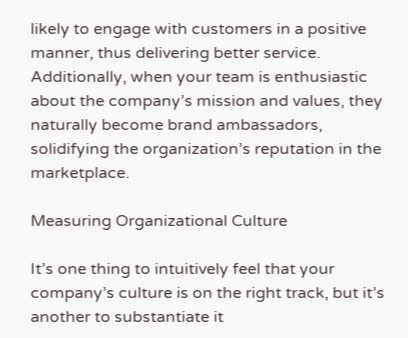likely to engage with customers in a positive manner, thus delivering better service. Additionally, when your team is enthusiastic about the company’s mission and values, they naturally become brand ambassadors, solidifying the organization’s reputation in the marketplace.

Measuring Organizational Culture

It’s one thing to intuitively feel that your company’s culture is on the right track, but it’s another to substantiate it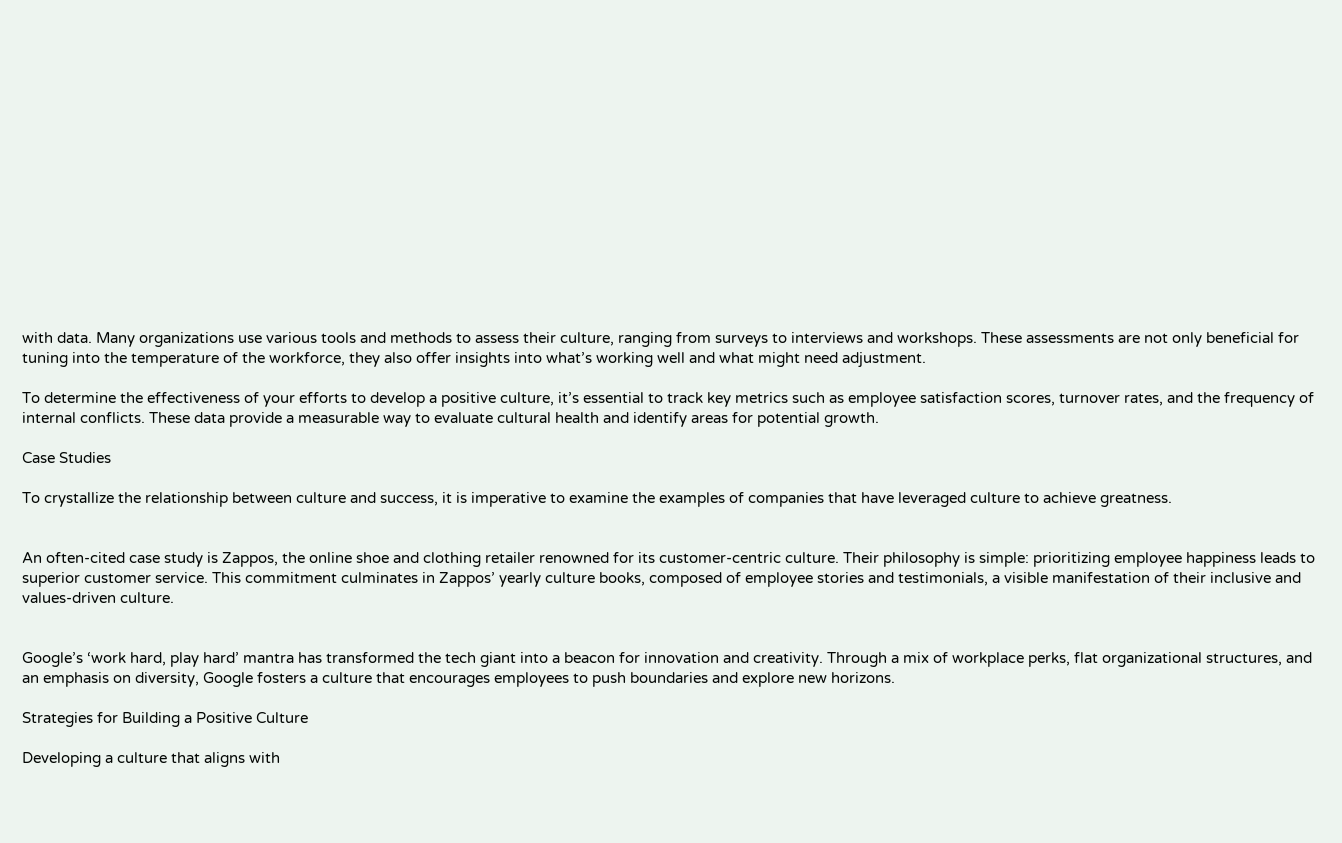with data. Many organizations use various tools and methods to assess their culture, ranging from surveys to interviews and workshops. These assessments are not only beneficial for tuning into the temperature of the workforce, they also offer insights into what’s working well and what might need adjustment.

To determine the effectiveness of your efforts to develop a positive culture, it’s essential to track key metrics such as employee satisfaction scores, turnover rates, and the frequency of internal conflicts. These data provide a measurable way to evaluate cultural health and identify areas for potential growth.

Case Studies

To crystallize the relationship between culture and success, it is imperative to examine the examples of companies that have leveraged culture to achieve greatness.


An often-cited case study is Zappos, the online shoe and clothing retailer renowned for its customer-centric culture. Their philosophy is simple: prioritizing employee happiness leads to superior customer service. This commitment culminates in Zappos’ yearly culture books, composed of employee stories and testimonials, a visible manifestation of their inclusive and values-driven culture.


Google’s ‘work hard, play hard’ mantra has transformed the tech giant into a beacon for innovation and creativity. Through a mix of workplace perks, flat organizational structures, and an emphasis on diversity, Google fosters a culture that encourages employees to push boundaries and explore new horizons.

Strategies for Building a Positive Culture

Developing a culture that aligns with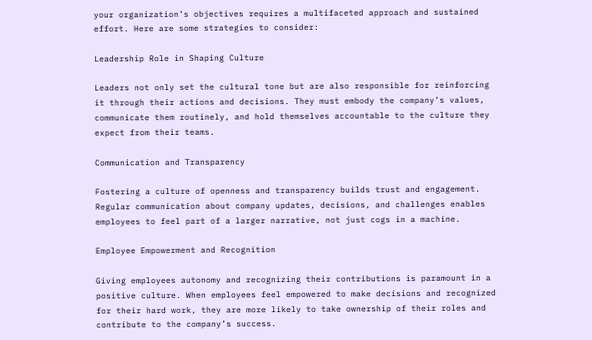your organization’s objectives requires a multifaceted approach and sustained effort. Here are some strategies to consider:

Leadership Role in Shaping Culture

Leaders not only set the cultural tone but are also responsible for reinforcing it through their actions and decisions. They must embody the company’s values, communicate them routinely, and hold themselves accountable to the culture they expect from their teams.

Communication and Transparency

Fostering a culture of openness and transparency builds trust and engagement. Regular communication about company updates, decisions, and challenges enables employees to feel part of a larger narrative, not just cogs in a machine.

Employee Empowerment and Recognition

Giving employees autonomy and recognizing their contributions is paramount in a positive culture. When employees feel empowered to make decisions and recognized for their hard work, they are more likely to take ownership of their roles and contribute to the company’s success.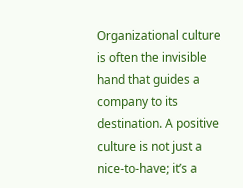Organizational culture is often the invisible hand that guides a company to its destination. A positive culture is not just a nice-to-have; it’s a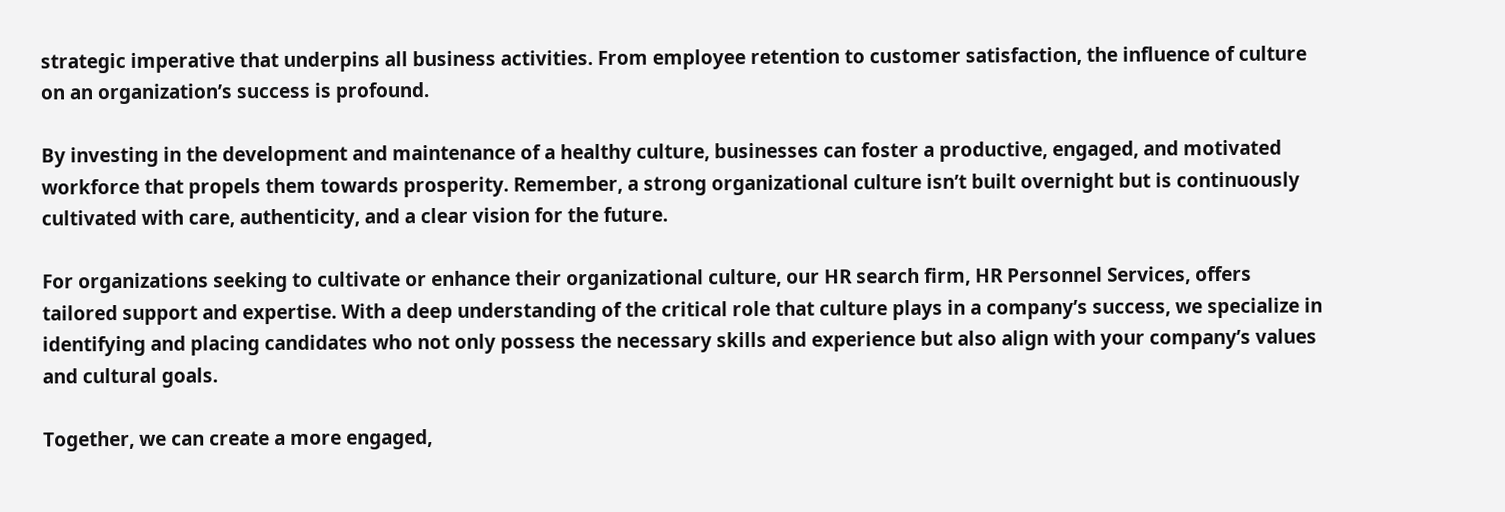strategic imperative that underpins all business activities. From employee retention to customer satisfaction, the influence of culture on an organization’s success is profound.

By investing in the development and maintenance of a healthy culture, businesses can foster a productive, engaged, and motivated workforce that propels them towards prosperity. Remember, a strong organizational culture isn’t built overnight but is continuously cultivated with care, authenticity, and a clear vision for the future.

For organizations seeking to cultivate or enhance their organizational culture, our HR search firm, HR Personnel Services, offers tailored support and expertise. With a deep understanding of the critical role that culture plays in a company’s success, we specialize in identifying and placing candidates who not only possess the necessary skills and experience but also align with your company’s values and cultural goals.

Together, we can create a more engaged,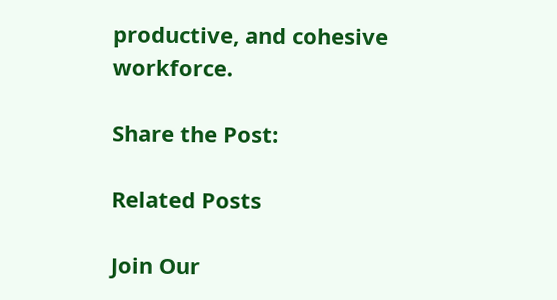productive, and cohesive workforce.

Share the Post:

Related Posts

Join Our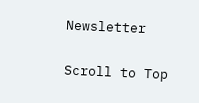Newsletter

Scroll to Top